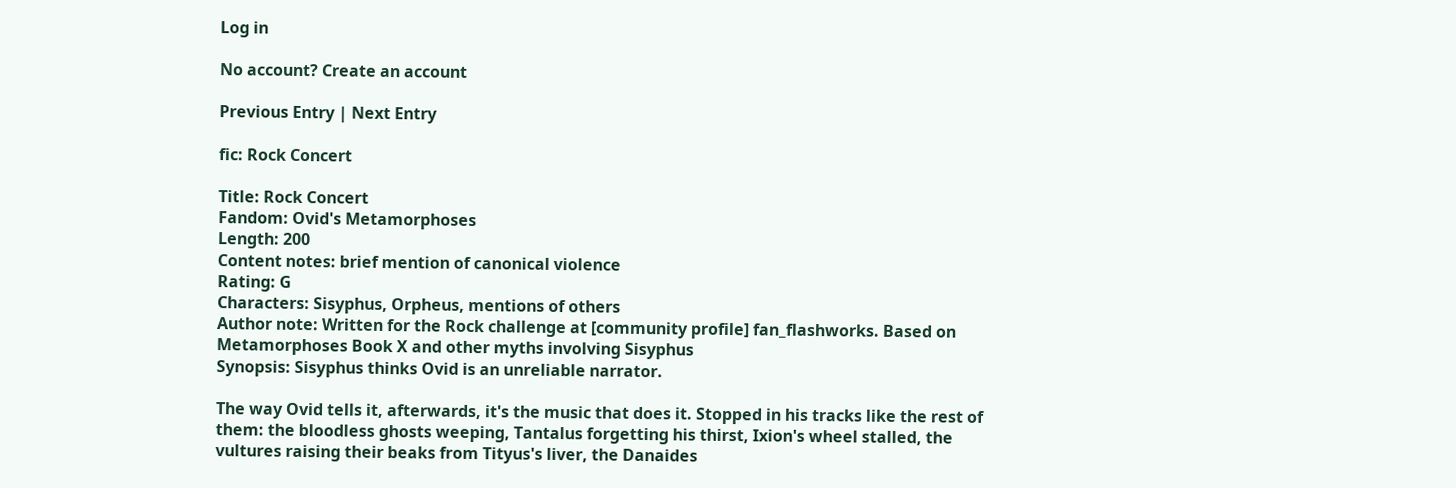Log in

No account? Create an account

Previous Entry | Next Entry

fic: Rock Concert

Title: Rock Concert
Fandom: Ovid's Metamorphoses
Length: 200
Content notes: brief mention of canonical violence
Rating: G
Characters: Sisyphus, Orpheus, mentions of others
Author note: Written for the Rock challenge at [community profile] fan_flashworks. Based on Metamorphoses Book X and other myths involving Sisyphus
Synopsis: Sisyphus thinks Ovid is an unreliable narrator.

The way Ovid tells it, afterwards, it's the music that does it. Stopped in his tracks like the rest of them: the bloodless ghosts weeping, Tantalus forgetting his thirst, Ixion's wheel stalled, the vultures raising their beaks from Tityus's liver, the Danaides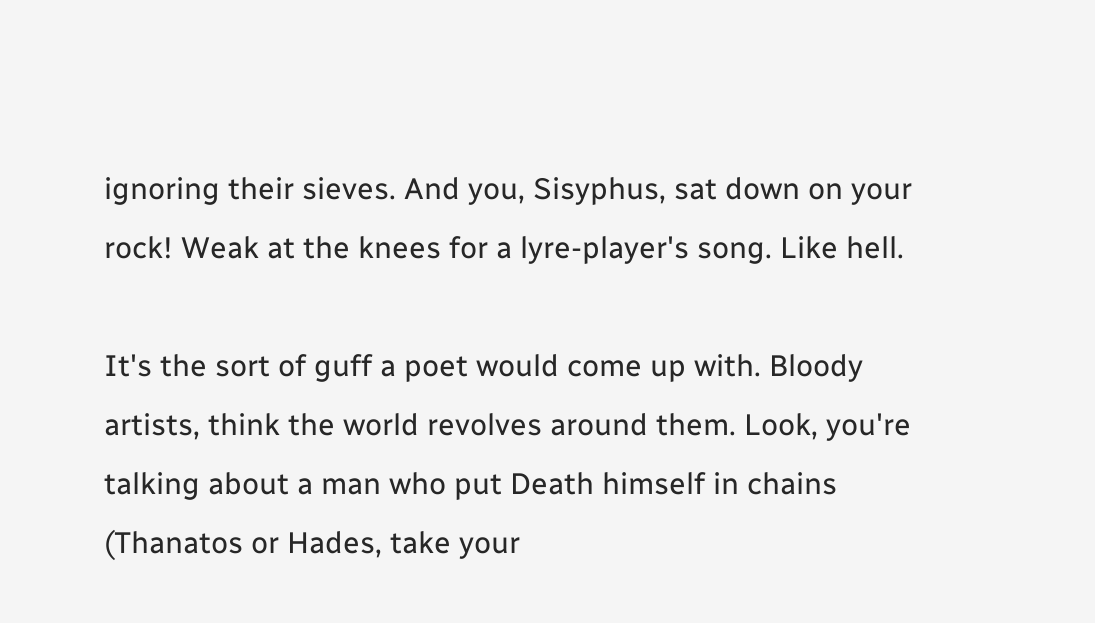ignoring their sieves. And you, Sisyphus, sat down on your rock! Weak at the knees for a lyre-player's song. Like hell.

It's the sort of guff a poet would come up with. Bloody artists, think the world revolves around them. Look, you're talking about a man who put Death himself in chains (Thanatos or Hades, take your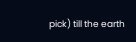pick) till the earth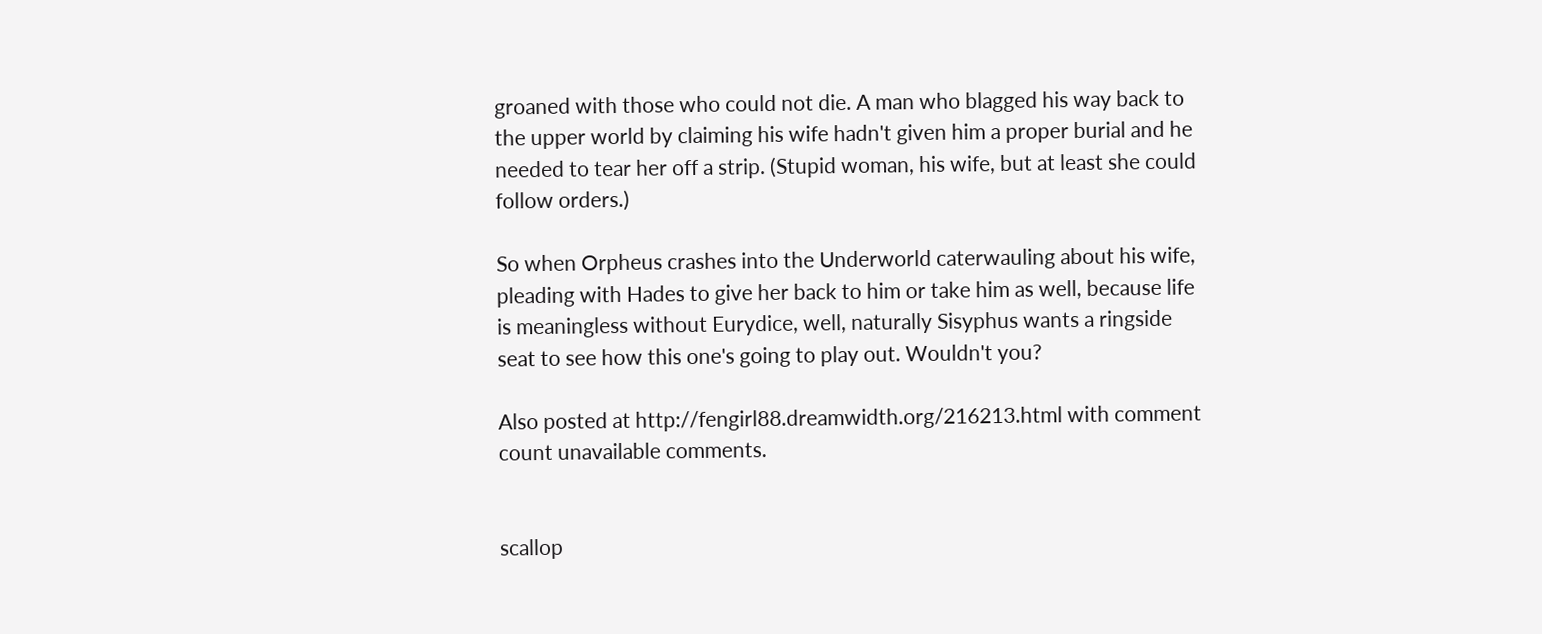groaned with those who could not die. A man who blagged his way back to the upper world by claiming his wife hadn't given him a proper burial and he needed to tear her off a strip. (Stupid woman, his wife, but at least she could follow orders.)

So when Orpheus crashes into the Underworld caterwauling about his wife, pleading with Hades to give her back to him or take him as well, because life is meaningless without Eurydice, well, naturally Sisyphus wants a ringside seat to see how this one's going to play out. Wouldn't you?

Also posted at http://fengirl88.dreamwidth.org/216213.html with comment count unavailable comments.


scallop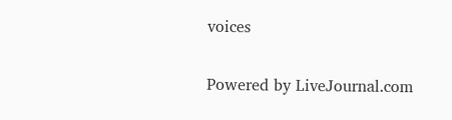voices


Powered by LiveJournal.com